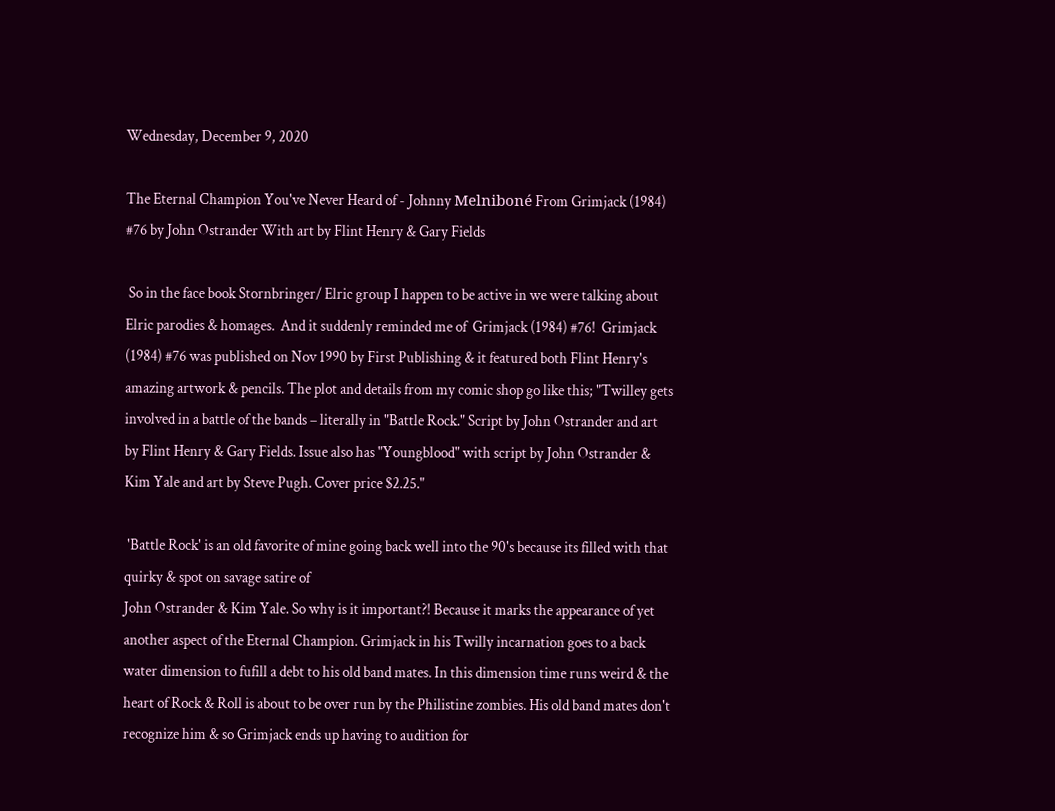Wednesday, December 9, 2020

The Eternal Champion You've Never Heard of - Johnny Melniboné From Grimjack (1984) #76 by John Ostrander With art by Flint Henry & Gary Fields

 So in the face book Stornbringer/ Elric group I happen to be active in we were talking about Elric parodies & homages.  And it suddenly reminded me of  Grimjack (1984) #76!  Grimjack (1984) #76 was published on Nov 1990 by First Publishing & it featured both Flint Henry's amazing artwork & pencils. The plot and details from my comic shop go like this; "Twilley gets involved in a battle of the bands – literally in "Battle Rock." Script by John Ostrander and art by Flint Henry & Gary Fields. Issue also has "Youngblood" with script by John Ostrander & Kim Yale and art by Steve Pugh. Cover price $2.25."

 'Battle Rock' is an old favorite of mine going back well into the 90's because its filled with that quirky & spot on savage satire of
John Ostrander & Kim Yale. So why is it important?! Because it marks the appearance of yet another aspect of the Eternal Champion. Grimjack in his Twilly incarnation goes to a back water dimension to fufill a debt to his old band mates. In this dimension time runs weird & the heart of Rock & Roll is about to be over run by the Philistine zombies. His old band mates don't recognize him & so Grimjack ends up having to audition for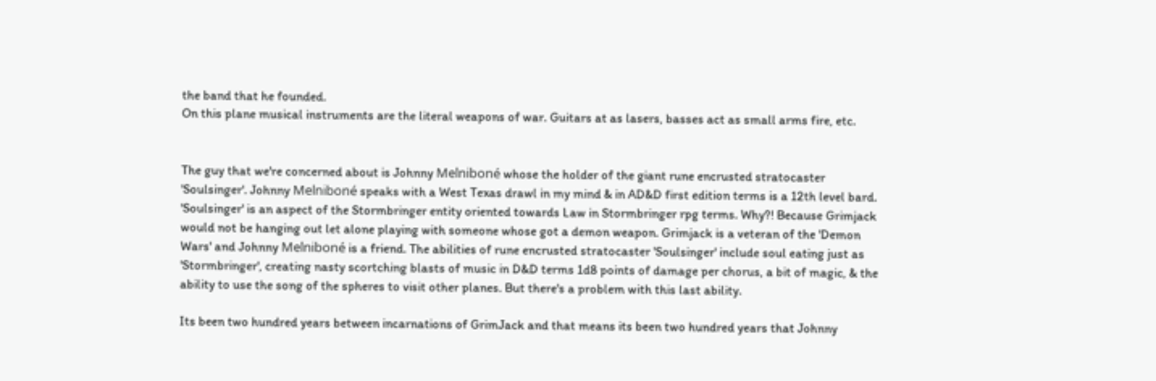the band that he founded.
On this plane musical instruments are the literal weapons of war. Guitars at as lasers, basses act as small arms fire, etc.


The guy that we're concerned about is Johnny Melniboné whose the holder of the giant rune encrusted stratocaster 'Soulsinger'. Johnny Melniboné speaks with a West Texas drawl in my mind & in AD&D first edition terms is a 12th level bard. 'Soulsinger' is an aspect of the Stormbringer entity oriented towards Law in Stormbringer rpg terms. Why?! Because Grimjack would not be hanging out let alone playing with someone whose got a demon weapon. Grimjack is a veteran of the 'Demon Wars' and Johnny Melniboné is a friend. The abilities of rune encrusted stratocaster 'Soulsinger' include soul eating just as 'Stormbringer', creating nasty scortching blasts of music in D&D terms 1d8 points of damage per chorus, a bit of magic, & the ability to use the song of the spheres to visit other planes. But there's a problem with this last ability.

Its been two hundred years between incarnations of GrimJack and that means its been two hundred years that Johnny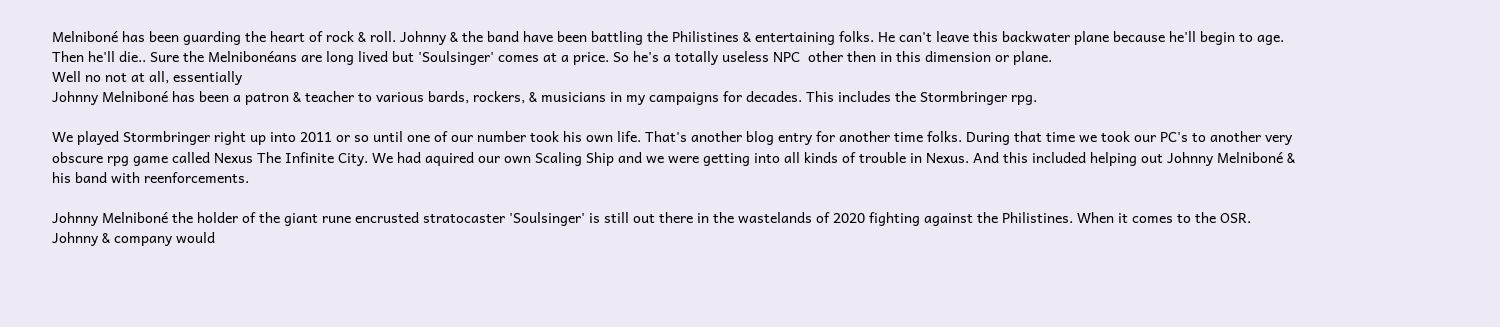Melniboné has been guarding the heart of rock & roll. Johnny & the band have been battling the Philistines & entertaining folks. He can't leave this backwater plane because he'll begin to age. Then he'll die.. Sure the Melnibonéans are long lived but 'Soulsinger' comes at a price. So he's a totally useless NPC  other then in this dimension or plane.
Well no not at all, essentially
Johnny Melniboné has been a patron & teacher to various bards, rockers, & musicians in my campaigns for decades. This includes the Stormbringer rpg.

We played Stormbringer right up into 2011 or so until one of our number took his own life. That's another blog entry for another time folks. During that time we took our PC's to another very obscure rpg game called Nexus The Infinite City. We had aquired our own Scaling Ship and we were getting into all kinds of trouble in Nexus. And this included helping out Johnny Melniboné & his band with reenforcements.

Johnny Melniboné the holder of the giant rune encrusted stratocaster 'Soulsinger' is still out there in the wastelands of 2020 fighting against the Philistines. When it comes to the OSR. Johnny & company would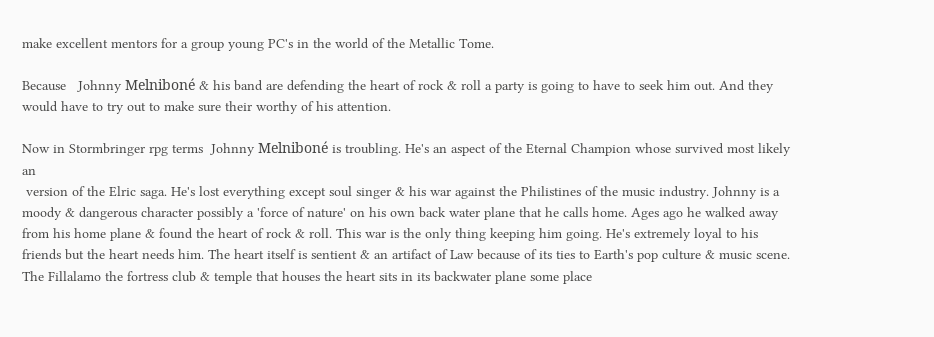make excellent mentors for a group young PC's in the world of the Metallic Tome.

Because   Johnny Melniboné & his band are defending the heart of rock & roll a party is going to have to seek him out. And they would have to try out to make sure their worthy of his attention.

Now in Stormbringer rpg terms  Johnny Melniboné is troubling. He's an aspect of the Eternal Champion whose survived most likely an
 version of the Elric saga. He's lost everything except soul singer & his war against the Philistines of the music industry. Johnny is a moody & dangerous character possibly a 'force of nature' on his own back water plane that he calls home. Ages ago he walked away from his home plane & found the heart of rock & roll. This war is the only thing keeping him going. He's extremely loyal to his friends but the heart needs him. The heart itself is sentient & an artifact of Law because of its ties to Earth's pop culture & music scene. The Fillalamo the fortress club & temple that houses the heart sits in its backwater plane some place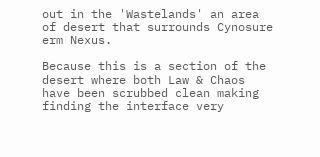out in the 'Wastelands' an area of desert that surrounds Cynosure erm Nexus.

Because this is a section of the desert where both Law & Chaos have been scrubbed clean making finding the interface very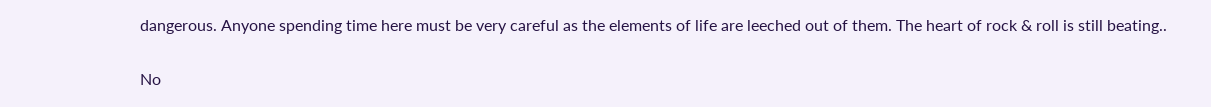dangerous. Anyone spending time here must be very careful as the elements of life are leeched out of them. The heart of rock & roll is still beating..

No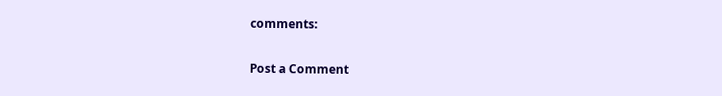comments:

Post a Comment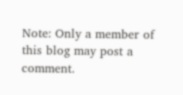Note: Only a member of this blog may post a comment.